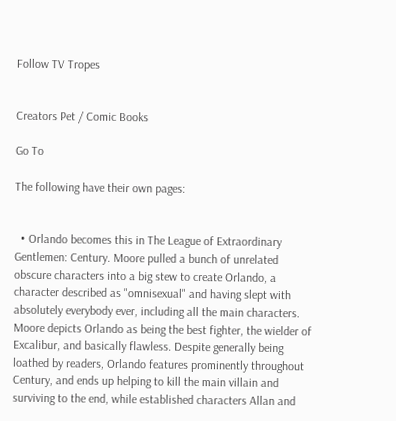Follow TV Tropes


Creators Pet / Comic Books

Go To

The following have their own pages:


  • Orlando becomes this in The League of Extraordinary Gentlemen: Century. Moore pulled a bunch of unrelated obscure characters into a big stew to create Orlando, a character described as "omnisexual" and having slept with absolutely everybody ever, including all the main characters. Moore depicts Orlando as being the best fighter, the wielder of Excalibur, and basically flawless. Despite generally being loathed by readers, Orlando features prominently throughout Century, and ends up helping to kill the main villain and surviving to the end, while established characters Allan and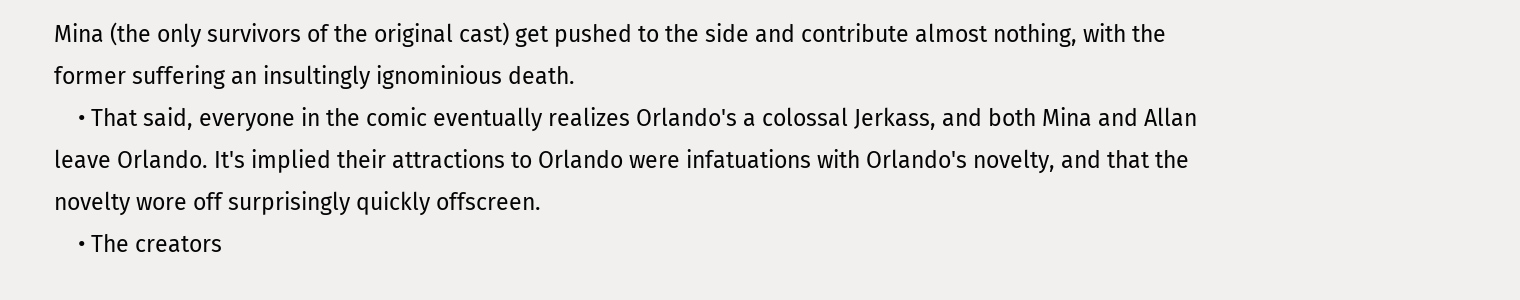Mina (the only survivors of the original cast) get pushed to the side and contribute almost nothing, with the former suffering an insultingly ignominious death.
    • That said, everyone in the comic eventually realizes Orlando's a colossal Jerkass, and both Mina and Allan leave Orlando. It's implied their attractions to Orlando were infatuations with Orlando's novelty, and that the novelty wore off surprisingly quickly offscreen.
    • The creators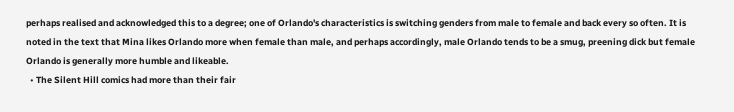perhaps realised and acknowledged this to a degree; one of Orlando's characteristics is switching genders from male to female and back every so often. It is noted in the text that Mina likes Orlando more when female than male, and perhaps accordingly, male Orlando tends to be a smug, preening dick but female Orlando is generally more humble and likeable.
  • The Silent Hill comics had more than their fair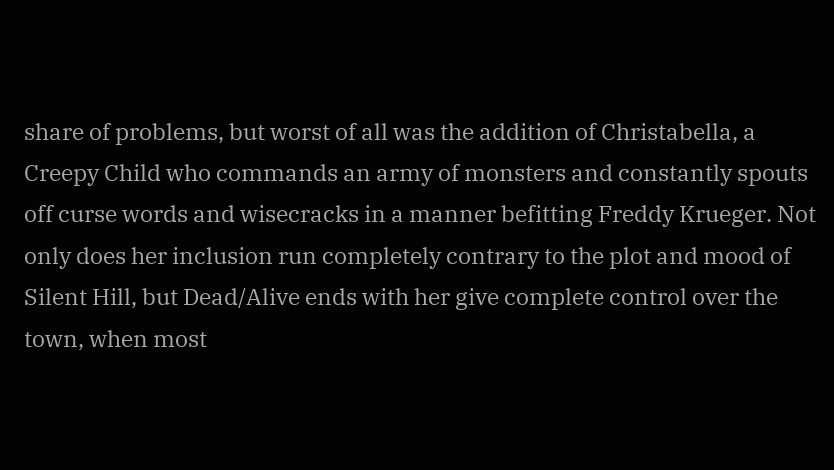share of problems, but worst of all was the addition of Christabella, a Creepy Child who commands an army of monsters and constantly spouts off curse words and wisecracks in a manner befitting Freddy Krueger. Not only does her inclusion run completely contrary to the plot and mood of Silent Hill, but Dead/Alive ends with her give complete control over the town, when most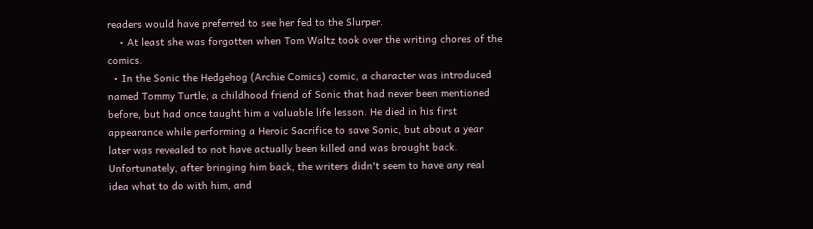readers would have preferred to see her fed to the Slurper.
    • At least she was forgotten when Tom Waltz took over the writing chores of the comics.
  • In the Sonic the Hedgehog (Archie Comics) comic, a character was introduced named Tommy Turtle, a childhood friend of Sonic that had never been mentioned before, but had once taught him a valuable life lesson. He died in his first appearance while performing a Heroic Sacrifice to save Sonic, but about a year later was revealed to not have actually been killed and was brought back. Unfortunately, after bringing him back, the writers didn't seem to have any real idea what to do with him, and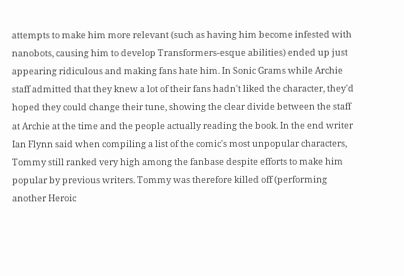attempts to make him more relevant (such as having him become infested with nanobots, causing him to develop Transformers-esque abilities) ended up just appearing ridiculous and making fans hate him. In Sonic Grams while Archie staff admitted that they knew a lot of their fans hadn't liked the character, they'd hoped they could change their tune, showing the clear divide between the staff at Archie at the time and the people actually reading the book. In the end writer Ian Flynn said when compiling a list of the comic's most unpopular characters, Tommy still ranked very high among the fanbase despite efforts to make him popular by previous writers. Tommy was therefore killed off (performing another Heroic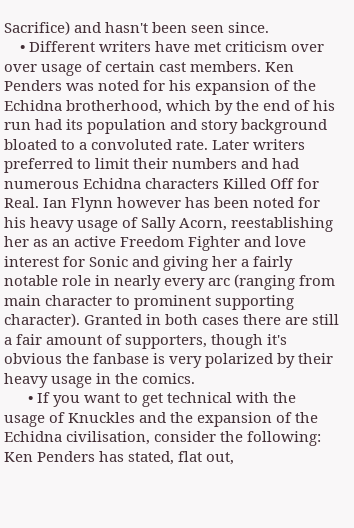Sacrifice) and hasn't been seen since.
    • Different writers have met criticism over over usage of certain cast members. Ken Penders was noted for his expansion of the Echidna brotherhood, which by the end of his run had its population and story background bloated to a convoluted rate. Later writers preferred to limit their numbers and had numerous Echidna characters Killed Off for Real. Ian Flynn however has been noted for his heavy usage of Sally Acorn, reestablishing her as an active Freedom Fighter and love interest for Sonic and giving her a fairly notable role in nearly every arc (ranging from main character to prominent supporting character). Granted in both cases there are still a fair amount of supporters, though it's obvious the fanbase is very polarized by their heavy usage in the comics.
      • If you want to get technical with the usage of Knuckles and the expansion of the Echidna civilisation, consider the following: Ken Penders has stated, flat out,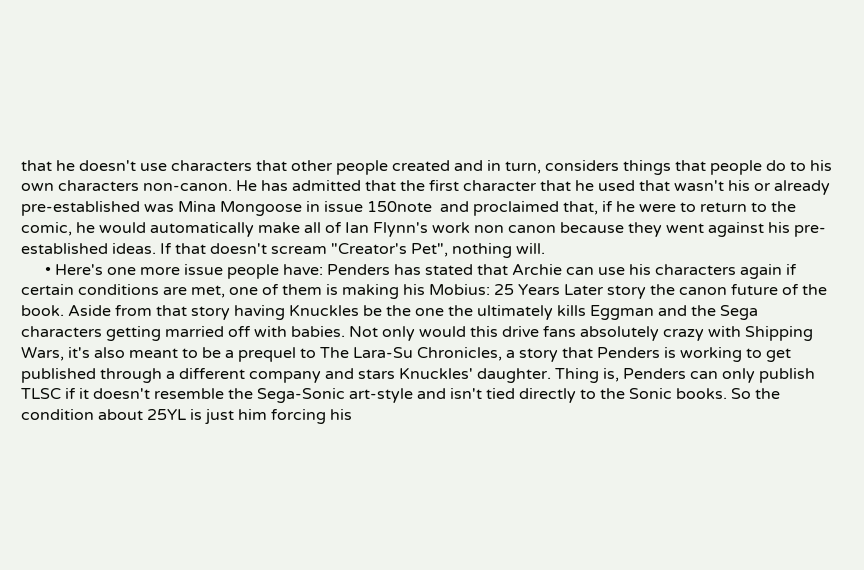that he doesn't use characters that other people created and in turn, considers things that people do to his own characters non-canon. He has admitted that the first character that he used that wasn't his or already pre-established was Mina Mongoose in issue 150note  and proclaimed that, if he were to return to the comic, he would automatically make all of Ian Flynn's work non canon because they went against his pre-established ideas. If that doesn't scream "Creator's Pet", nothing will.
      • Here's one more issue people have: Penders has stated that Archie can use his characters again if certain conditions are met, one of them is making his Mobius: 25 Years Later story the canon future of the book. Aside from that story having Knuckles be the one the ultimately kills Eggman and the Sega characters getting married off with babies. Not only would this drive fans absolutely crazy with Shipping Wars, it's also meant to be a prequel to The Lara-Su Chronicles, a story that Penders is working to get published through a different company and stars Knuckles' daughter. Thing is, Penders can only publish TLSC if it doesn't resemble the Sega-Sonic art-style and isn't tied directly to the Sonic books. So the condition about 25YL is just him forcing his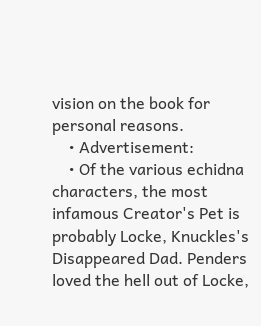vision on the book for personal reasons.
    • Advertisement:
    • Of the various echidna characters, the most infamous Creator's Pet is probably Locke, Knuckles's Disappeared Dad. Penders loved the hell out of Locke,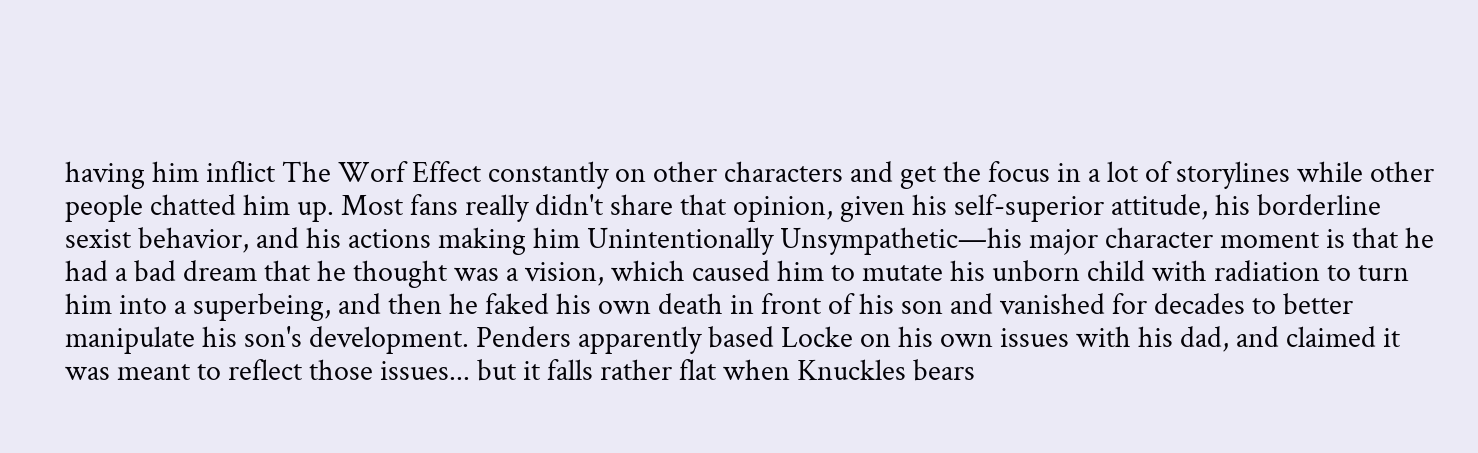having him inflict The Worf Effect constantly on other characters and get the focus in a lot of storylines while other people chatted him up. Most fans really didn't share that opinion, given his self-superior attitude, his borderline sexist behavior, and his actions making him Unintentionally Unsympathetic—his major character moment is that he had a bad dream that he thought was a vision, which caused him to mutate his unborn child with radiation to turn him into a superbeing, and then he faked his own death in front of his son and vanished for decades to better manipulate his son's development. Penders apparently based Locke on his own issues with his dad, and claimed it was meant to reflect those issues... but it falls rather flat when Knuckles bears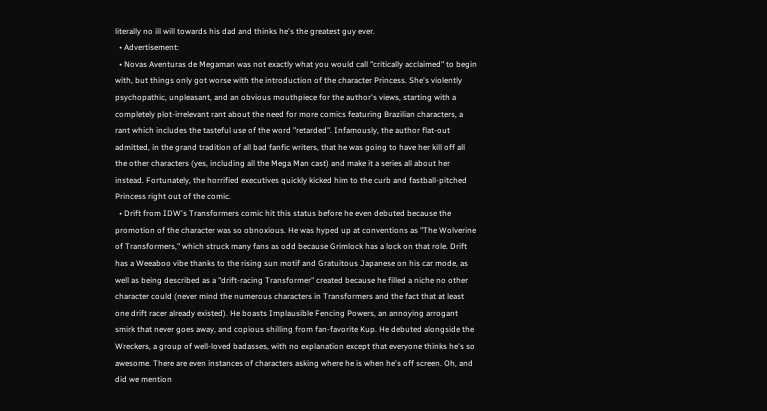literally no ill will towards his dad and thinks he's the greatest guy ever.
  • Advertisement:
  • Novas Aventuras de Megaman was not exactly what you would call "critically acclaimed" to begin with, but things only got worse with the introduction of the character Princess. She's violently psychopathic, unpleasant, and an obvious mouthpiece for the author's views, starting with a completely plot-irrelevant rant about the need for more comics featuring Brazilian characters, a rant which includes the tasteful use of the word "retarded". Infamously, the author flat-out admitted, in the grand tradition of all bad fanfic writers, that he was going to have her kill off all the other characters (yes, including all the Mega Man cast) and make it a series all about her instead. Fortunately, the horrified executives quickly kicked him to the curb and fastball-pitched Princess right out of the comic.
  • Drift from IDW's Transformers comic hit this status before he even debuted because the promotion of the character was so obnoxious. He was hyped up at conventions as "The Wolverine of Transformers," which struck many fans as odd because Grimlock has a lock on that role. Drift has a Weeaboo vibe thanks to the rising sun motif and Gratuitous Japanese on his car mode, as well as being described as a "drift-racing Transformer" created because he filled a niche no other character could (never mind the numerous characters in Transformers and the fact that at least one drift racer already existed). He boasts Implausible Fencing Powers, an annoying arrogant smirk that never goes away, and copious shilling from fan-favorite Kup. He debuted alongside the Wreckers, a group of well-loved badasses, with no explanation except that everyone thinks he's so awesome. There are even instances of characters asking where he is when he's off screen. Oh, and did we mention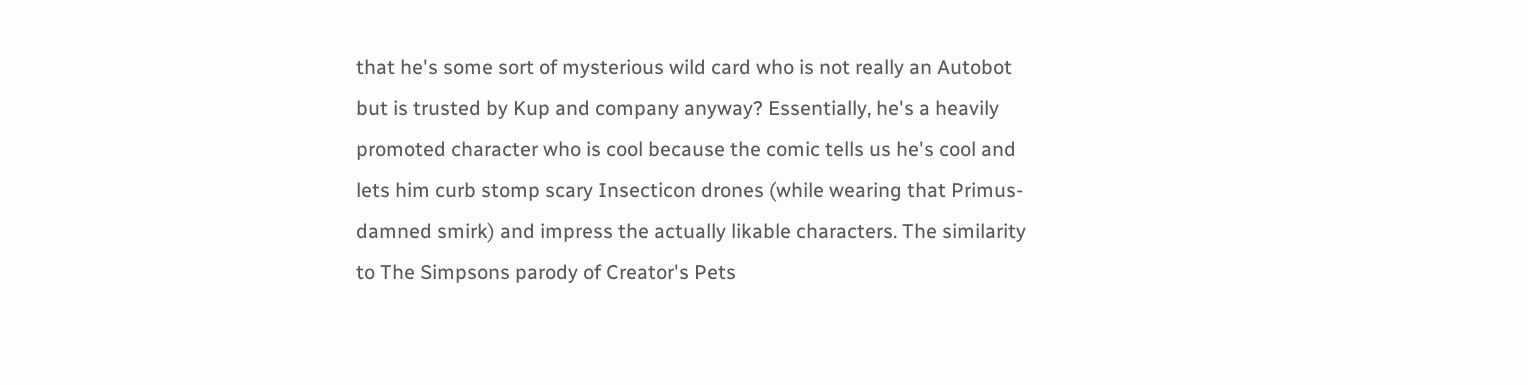that he's some sort of mysterious wild card who is not really an Autobot but is trusted by Kup and company anyway? Essentially, he's a heavily promoted character who is cool because the comic tells us he's cool and lets him curb stomp scary Insecticon drones (while wearing that Primus-damned smirk) and impress the actually likable characters. The similarity to The Simpsons parody of Creator's Pets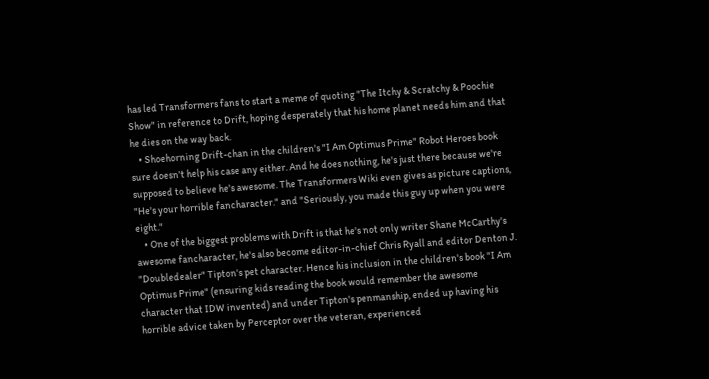has led Transformers fans to start a meme of quoting "The Itchy & Scratchy & Poochie Show" in reference to Drift, hoping desperately that his home planet needs him and that he dies on the way back.
    • Shoehorning Drift-chan in the children's "I Am Optimus Prime" Robot Heroes book sure doesn't help his case any either. And he does nothing, he's just there because we're supposed to believe he's awesome. The Transformers Wiki even gives as picture captions, "He's your horrible fancharacter." and "Seriously, you made this guy up when you were eight."
    • One of the biggest problems with Drift is that he's not only writer Shane McCarthy's awesome fancharacter, he's also become editor-in-chief Chris Ryall and editor Denton J. "Doubledealer" Tipton's pet character. Hence his inclusion in the children's book "I Am Optimus Prime" (ensuring kids reading the book would remember the awesome character that IDW invented) and under Tipton's penmanship, ended up having his horrible advice taken by Perceptor over the veteran, experienced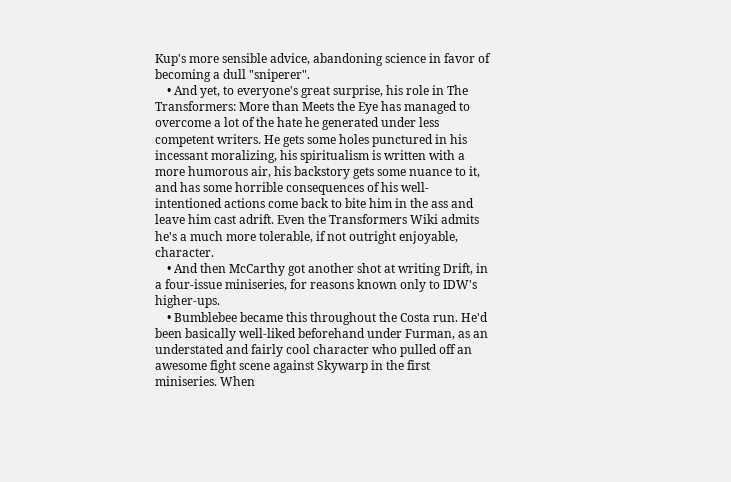Kup's more sensible advice, abandoning science in favor of becoming a dull "sniperer".
    • And yet, to everyone's great surprise, his role in The Transformers: More than Meets the Eye has managed to overcome a lot of the hate he generated under less competent writers. He gets some holes punctured in his incessant moralizing, his spiritualism is written with a more humorous air, his backstory gets some nuance to it, and has some horrible consequences of his well-intentioned actions come back to bite him in the ass and leave him cast adrift. Even the Transformers Wiki admits he's a much more tolerable, if not outright enjoyable, character.
    • And then McCarthy got another shot at writing Drift, in a four-issue miniseries, for reasons known only to IDW's higher-ups.
    • Bumblebee became this throughout the Costa run. He'd been basically well-liked beforehand under Furman, as an understated and fairly cool character who pulled off an awesome fight scene against Skywarp in the first miniseries. When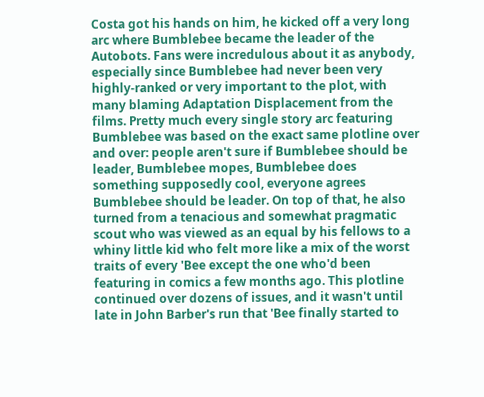Costa got his hands on him, he kicked off a very long arc where Bumblebee became the leader of the Autobots. Fans were incredulous about it as anybody, especially since Bumblebee had never been very highly-ranked or very important to the plot, with many blaming Adaptation Displacement from the films. Pretty much every single story arc featuring Bumblebee was based on the exact same plotline over and over: people aren't sure if Bumblebee should be leader, Bumblebee mopes, Bumblebee does something supposedly cool, everyone agrees Bumblebee should be leader. On top of that, he also turned from a tenacious and somewhat pragmatic scout who was viewed as an equal by his fellows to a whiny little kid who felt more like a mix of the worst traits of every 'Bee except the one who'd been featuring in comics a few months ago. This plotline continued over dozens of issues, and it wasn't until late in John Barber's run that 'Bee finally started to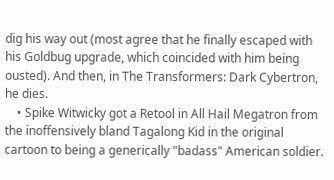dig his way out (most agree that he finally escaped with his Goldbug upgrade, which coincided with him being ousted). And then, in The Transformers: Dark Cybertron, he dies.
    • Spike Witwicky got a Retool in All Hail Megatron from the inoffensively bland Tagalong Kid in the original cartoon to being a generically "badass" American soldier.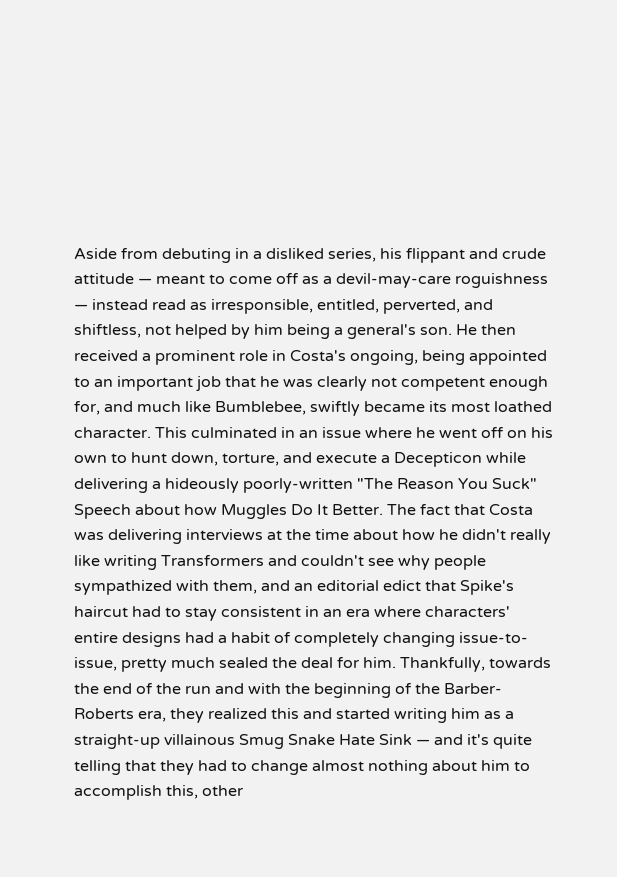Aside from debuting in a disliked series, his flippant and crude attitude — meant to come off as a devil-may-care roguishness — instead read as irresponsible, entitled, perverted, and shiftless, not helped by him being a general's son. He then received a prominent role in Costa's ongoing, being appointed to an important job that he was clearly not competent enough for, and much like Bumblebee, swiftly became its most loathed character. This culminated in an issue where he went off on his own to hunt down, torture, and execute a Decepticon while delivering a hideously poorly-written "The Reason You Suck" Speech about how Muggles Do It Better. The fact that Costa was delivering interviews at the time about how he didn't really like writing Transformers and couldn't see why people sympathized with them, and an editorial edict that Spike's haircut had to stay consistent in an era where characters' entire designs had a habit of completely changing issue-to-issue, pretty much sealed the deal for him. Thankfully, towards the end of the run and with the beginning of the Barber-Roberts era, they realized this and started writing him as a straight-up villainous Smug Snake Hate Sink — and it's quite telling that they had to change almost nothing about him to accomplish this, other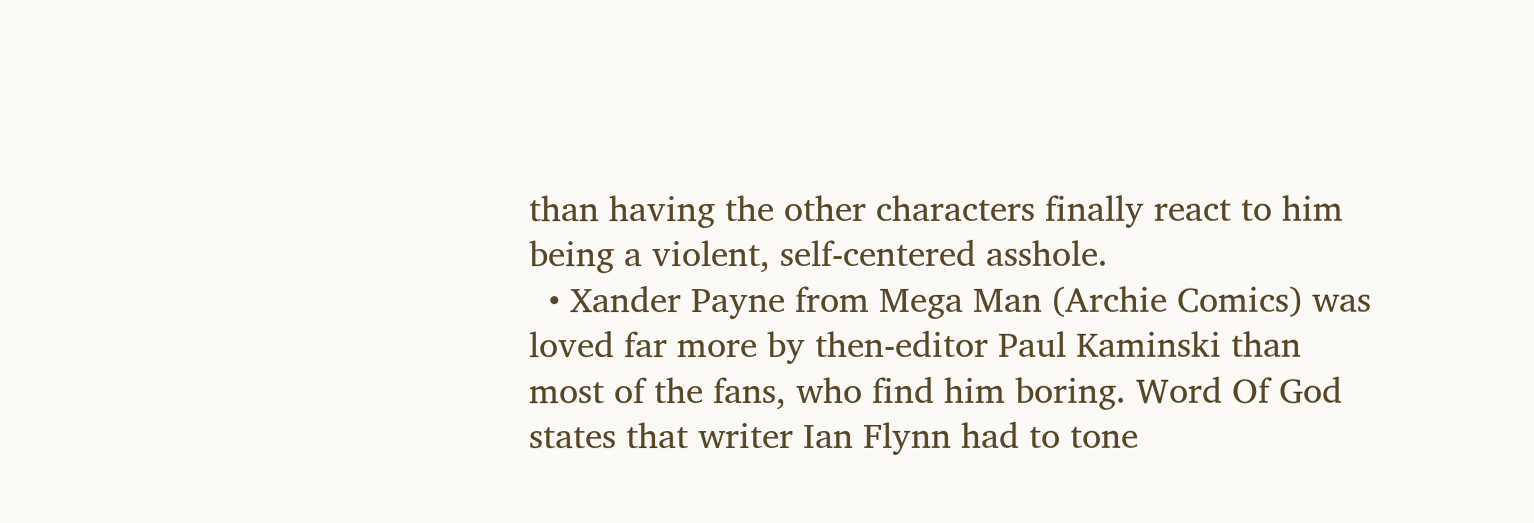than having the other characters finally react to him being a violent, self-centered asshole.
  • Xander Payne from Mega Man (Archie Comics) was loved far more by then-editor Paul Kaminski than most of the fans, who find him boring. Word Of God states that writer Ian Flynn had to tone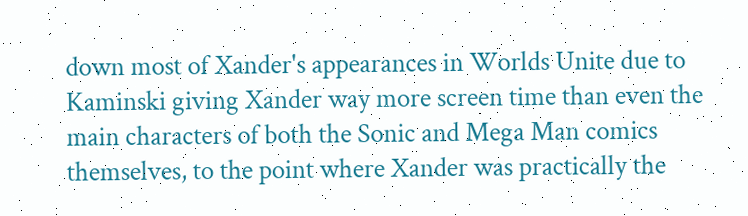down most of Xander's appearances in Worlds Unite due to Kaminski giving Xander way more screen time than even the main characters of both the Sonic and Mega Man comics themselves, to the point where Xander was practically the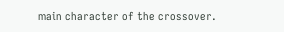main character of the crossover.